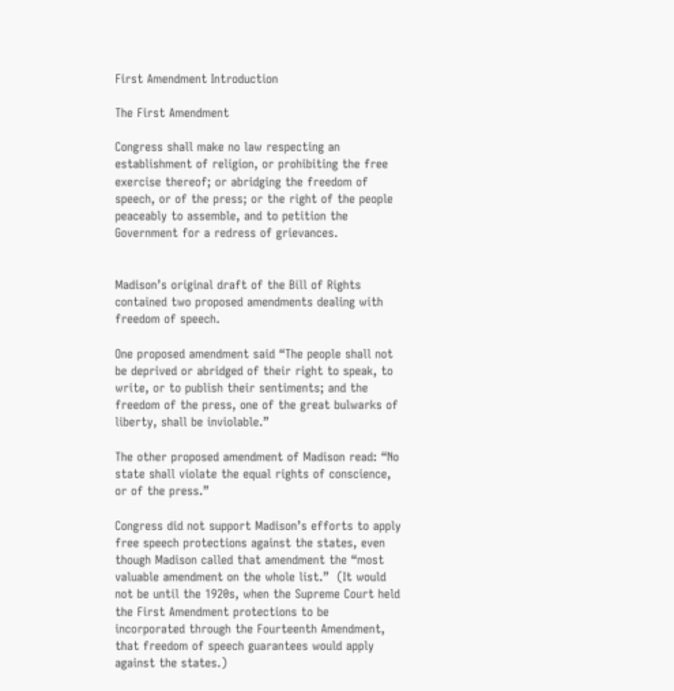First Amendment Introduction

The First Amendment

Congress shall make no law respecting an establishment of religion, or prohibiting the free exercise thereof; or abridging the freedom of speech, or of the press; or the right of the people peaceably to assemble, and to petition the Government for a redress of grievances.


Madison’s original draft of the Bill of Rights contained two proposed amendments dealing with freedom of speech.

One proposed amendment said “The people shall not be deprived or abridged of their right to speak, to write, or to publish their sentiments; and the freedom of the press, one of the great bulwarks of liberty, shall be inviolable.”

The other proposed amendment of Madison read: “No state shall violate the equal rights of conscience, or of the press.”

Congress did not support Madison’s efforts to apply free speech protections against the states, even though Madison called that amendment the “most valuable amendment on the whole list.”  (It would not be until the 1920s, when the Supreme Court held the First Amendment protections to be incorporated through the Fourteenth Amendment, that freedom of speech guarantees would apply against the states.)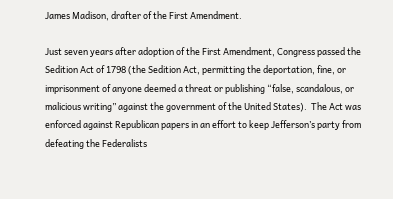James Madison, drafter of the First Amendment.

Just seven years after adoption of the First Amendment, Congress passed the Sedition Act of 1798 (the Sedition Act, permitting the deportation, fine, or imprisonment of anyone deemed a threat or publishing “false, scandalous, or malicious writing” against the government of the United States).  The Act was enforced against Republican papers in an effort to keep Jefferson’s party from defeating the Federalists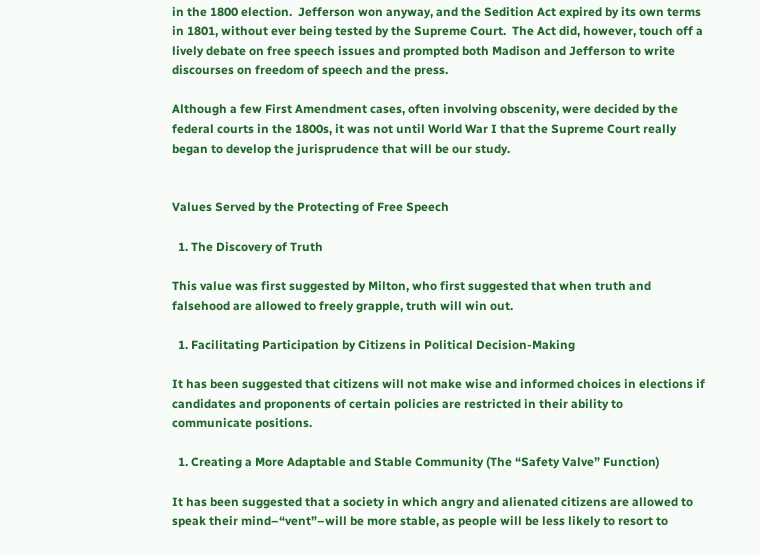in the 1800 election.  Jefferson won anyway, and the Sedition Act expired by its own terms in 1801, without ever being tested by the Supreme Court.  The Act did, however, touch off a lively debate on free speech issues and prompted both Madison and Jefferson to write discourses on freedom of speech and the press.

Although a few First Amendment cases, often involving obscenity, were decided by the federal courts in the 1800s, it was not until World War I that the Supreme Court really began to develop the jurisprudence that will be our study.


Values Served by the Protecting of Free Speech

  1. The Discovery of Truth

This value was first suggested by Milton, who first suggested that when truth and falsehood are allowed to freely grapple, truth will win out.

  1. Facilitating Participation by Citizens in Political Decision-Making

It has been suggested that citizens will not make wise and informed choices in elections if candidates and proponents of certain policies are restricted in their ability to communicate positions.

  1. Creating a More Adaptable and Stable Community (The “Safety Valve” Function)

It has been suggested that a society in which angry and alienated citizens are allowed to speak their mind–“vent”–will be more stable, as people will be less likely to resort to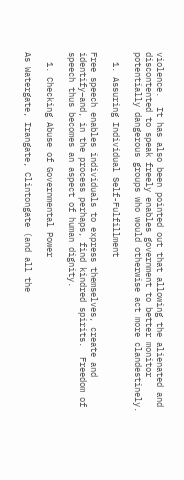violence.  It has also been pointed out that allowing the alienated and discontented to speak freely enables government to better monitor potentially dangerous groups who would otherwise act more clandestinely.

  1. Assuring Individual Self-Fulfillment

Free speech enables individuals to express themselves, create and identify–and, in the process perhaps, find kindred spirits.  Freedom of speech thus becomes an aspect of human dignity.

  1. Checking Abuse of Governmental Power

As Watergate, Irangate, Clintongate (and all the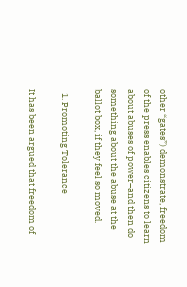other “gates”) demonstrate, freedom of the press enables citizens to learn about abuses of power–and then do something about the abuse at the ballot box, if they feel so moved.

  1. Promoting Tolerance

It has been argued that freedom of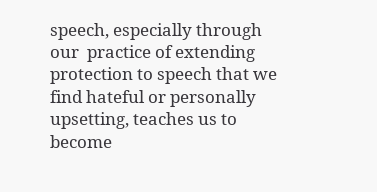speech, especially through our  practice of extending protection to speech that we find hateful or personally upsetting, teaches us to become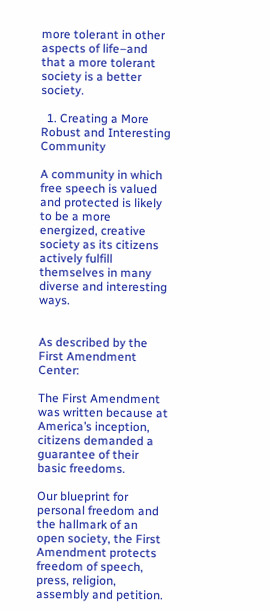more tolerant in other aspects of life–and that a more tolerant society is a better society.

  1. Creating a More Robust and Interesting Community

A community in which free speech is valued and protected is likely to be a more energized, creative society as its citizens actively fulfill themselves in many diverse and interesting ways.


As described by the First Amendment Center:

The First Amendment was written because at America’s inception, citizens demanded a guarantee of their basic freedoms.

Our blueprint for personal freedom and the hallmark of an open society, the First Amendment protects freedom of speech, press, religion, assembly and petition.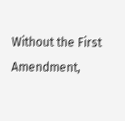Without the First Amendment,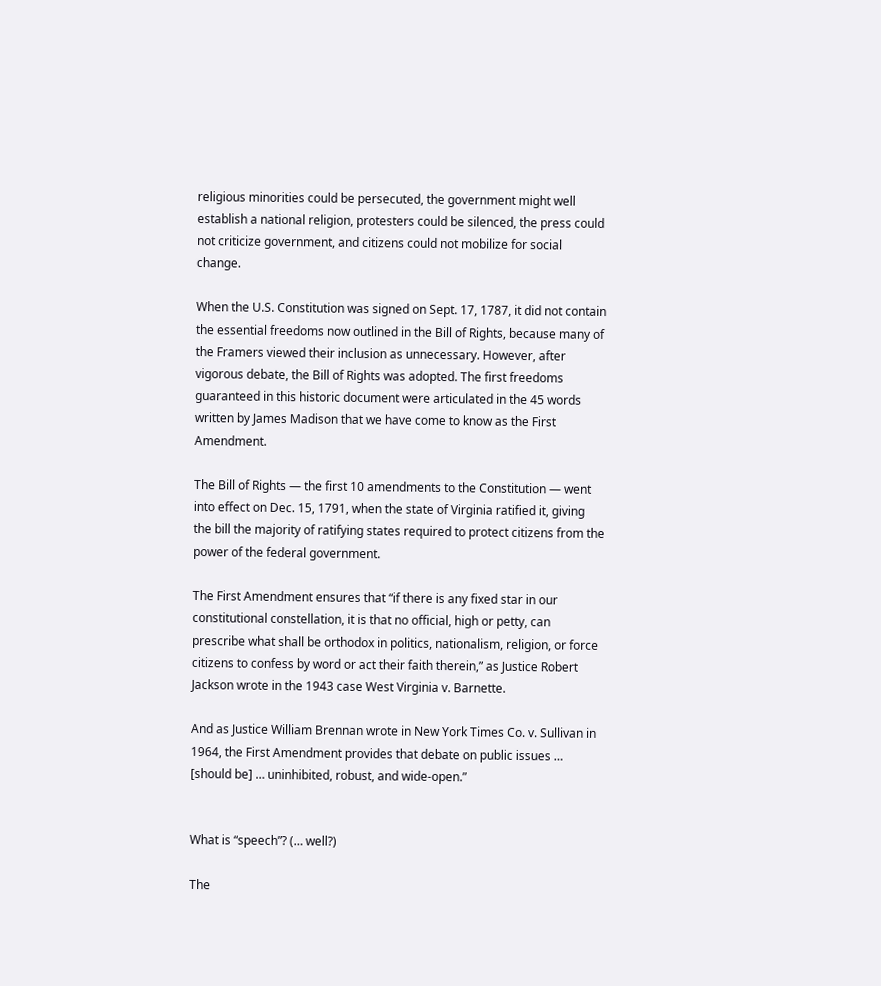religious minorities could be persecuted, the government might well establish a national religion, protesters could be silenced, the press could not criticize government, and citizens could not mobilize for social change.

When the U.S. Constitution was signed on Sept. 17, 1787, it did not contain the essential freedoms now outlined in the Bill of Rights, because many of the Framers viewed their inclusion as unnecessary. However, after vigorous debate, the Bill of Rights was adopted. The first freedoms guaranteed in this historic document were articulated in the 45 words written by James Madison that we have come to know as the First Amendment.

The Bill of Rights — the first 10 amendments to the Constitution — went into effect on Dec. 15, 1791, when the state of Virginia ratified it, giving the bill the majority of ratifying states required to protect citizens from the power of the federal government.

The First Amendment ensures that “if there is any fixed star in our constitutional constellation, it is that no official, high or petty, can prescribe what shall be orthodox in politics, nationalism, religion, or force citizens to confess by word or act their faith therein,” as Justice Robert Jackson wrote in the 1943 case West Virginia v. Barnette.

And as Justice William Brennan wrote in New York Times Co. v. Sullivan in 1964, the First Amendment provides that debate on public issues … [should be] … uninhibited, robust, and wide-open.”


What is “speech”? (… well?)

The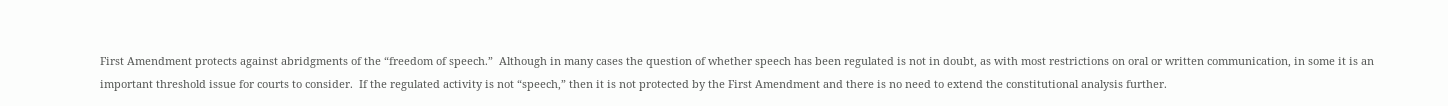First Amendment protects against abridgments of the “freedom of speech.”  Although in many cases the question of whether speech has been regulated is not in doubt, as with most restrictions on oral or written communication, in some it is an important threshold issue for courts to consider.  If the regulated activity is not “speech,” then it is not protected by the First Amendment and there is no need to extend the constitutional analysis further.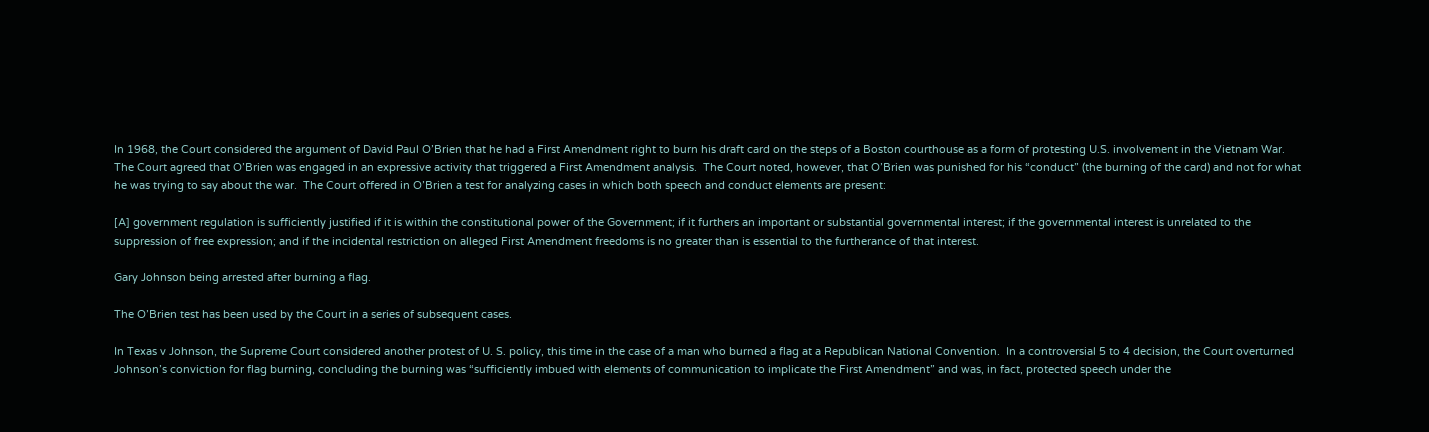In 1968, the Court considered the argument of David Paul O’Brien that he had a First Amendment right to burn his draft card on the steps of a Boston courthouse as a form of protesting U.S. involvement in the Vietnam War.  The Court agreed that O’Brien was engaged in an expressive activity that triggered a First Amendment analysis.  The Court noted, however, that O’Brien was punished for his “conduct” (the burning of the card) and not for what he was trying to say about the war.  The Court offered in O’Brien a test for analyzing cases in which both speech and conduct elements are present:

[A] government regulation is sufficiently justified if it is within the constitutional power of the Government; if it furthers an important or substantial governmental interest; if the governmental interest is unrelated to the suppression of free expression; and if the incidental restriction on alleged First Amendment freedoms is no greater than is essential to the furtherance of that interest.

Gary Johnson being arrested after burning a flag.

The O’Brien test has been used by the Court in a series of subsequent cases.

In Texas v Johnson, the Supreme Court considered another protest of U. S. policy, this time in the case of a man who burned a flag at a Republican National Convention.  In a controversial 5 to 4 decision, the Court overturned Johnson’s conviction for flag burning, concluding the burning was “sufficiently imbued with elements of communication to implicate the First Amendment” and was, in fact, protected speech under the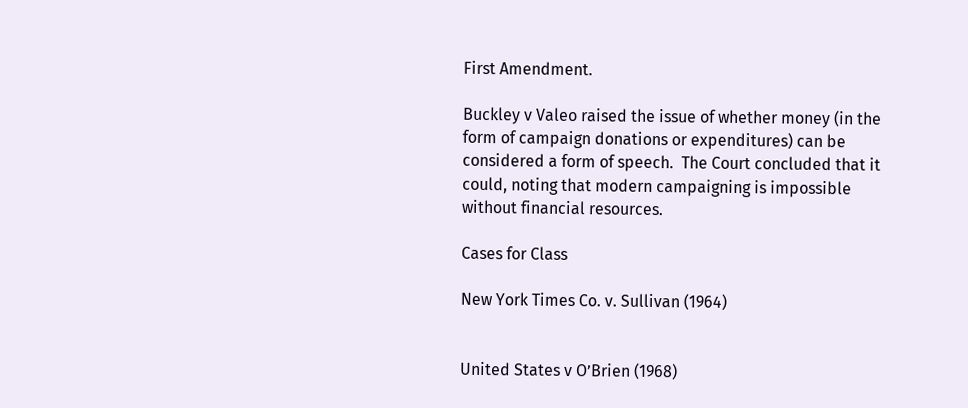First Amendment.

Buckley v Valeo raised the issue of whether money (in the form of campaign donations or expenditures) can be considered a form of speech.  The Court concluded that it could, noting that modern campaigning is impossible without financial resources.

Cases for Class

New York Times Co. v. Sullivan (1964)


United States v O’Brien (1968)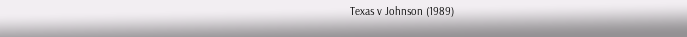Texas v Johnson (1989)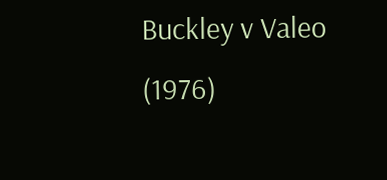Buckley v Valeo (1976)